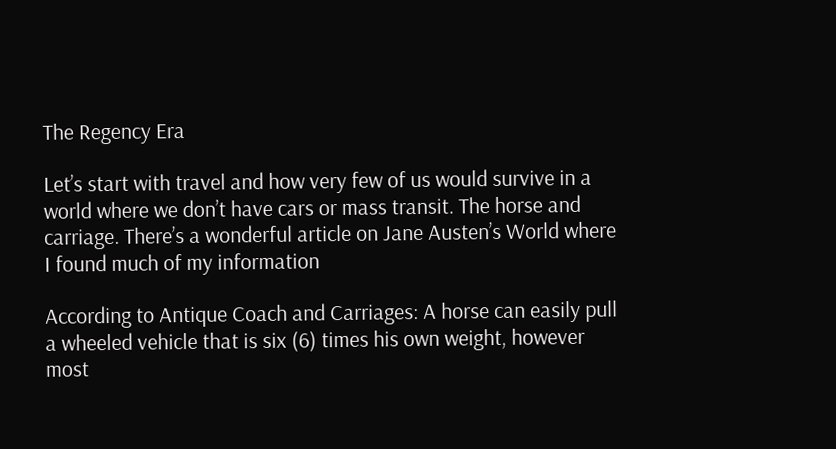The Regency Era

Let’s start with travel and how very few of us would survive in a world where we don’t have cars or mass transit. The horse and carriage. There’s a wonderful article on Jane Austen’s World where I found much of my information

According to Antique Coach and Carriages: A horse can easily pull a wheeled vehicle that is six (6) times his own weight, however most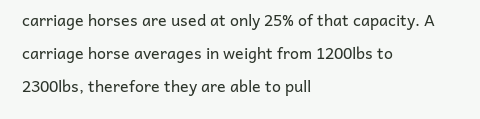carriage horses are used at only 25% of that capacity. A carriage horse averages in weight from 1200lbs to 2300lbs, therefore they are able to pull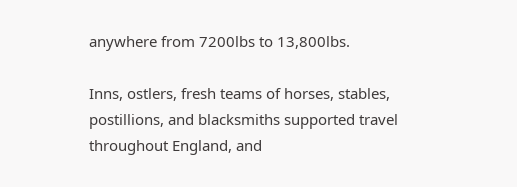anywhere from 7200lbs to 13,800lbs.

Inns, ostlers, fresh teams of horses, stables, postillions, and blacksmiths supported travel throughout England, and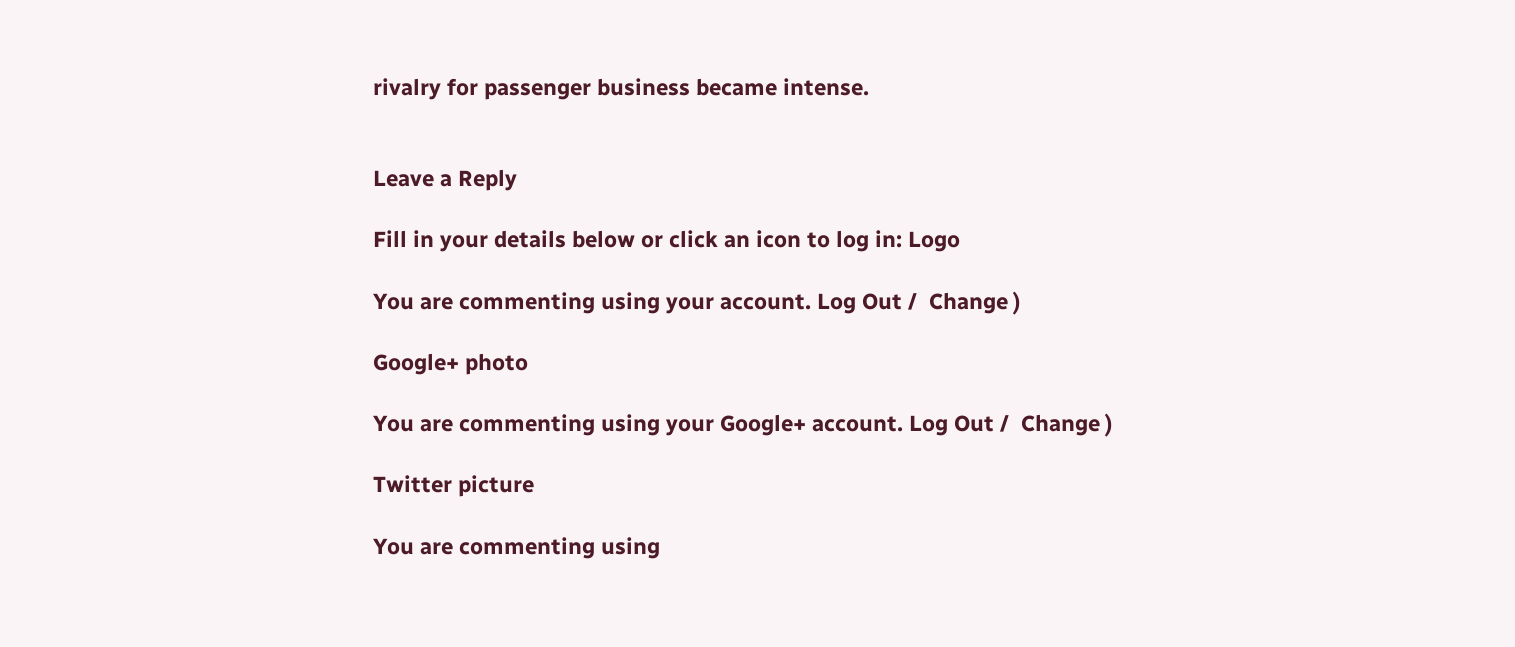rivalry for passenger business became intense.


Leave a Reply

Fill in your details below or click an icon to log in: Logo

You are commenting using your account. Log Out /  Change )

Google+ photo

You are commenting using your Google+ account. Log Out /  Change )

Twitter picture

You are commenting using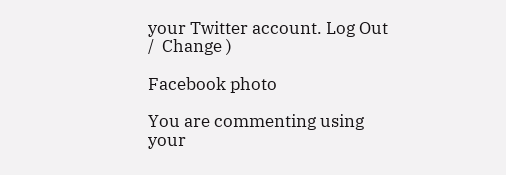your Twitter account. Log Out /  Change )

Facebook photo

You are commenting using your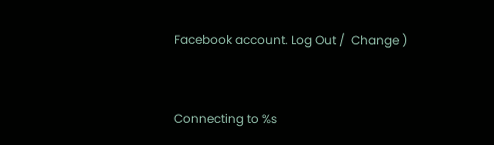Facebook account. Log Out /  Change )


Connecting to %s